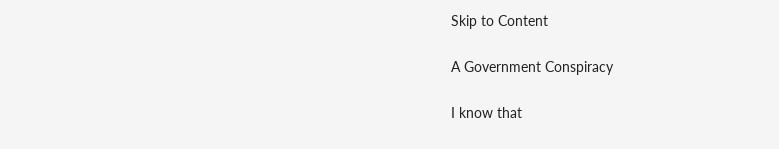Skip to Content

A Government Conspiracy

I know that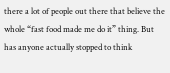there a lot of people out there that believe the whole “fast food made me do it” thing. But has anyone actually stopped to think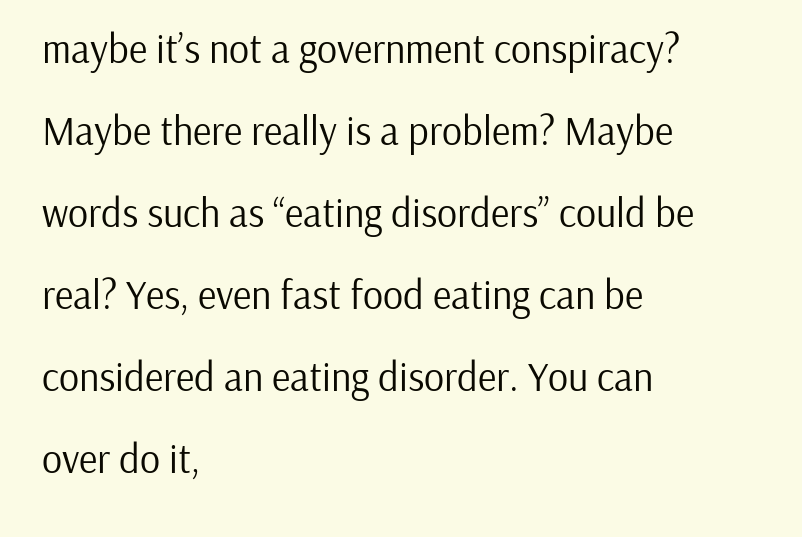maybe it’s not a government conspiracy? Maybe there really is a problem? Maybe words such as “eating disorders” could be real? Yes, even fast food eating can be considered an eating disorder. You can over do it,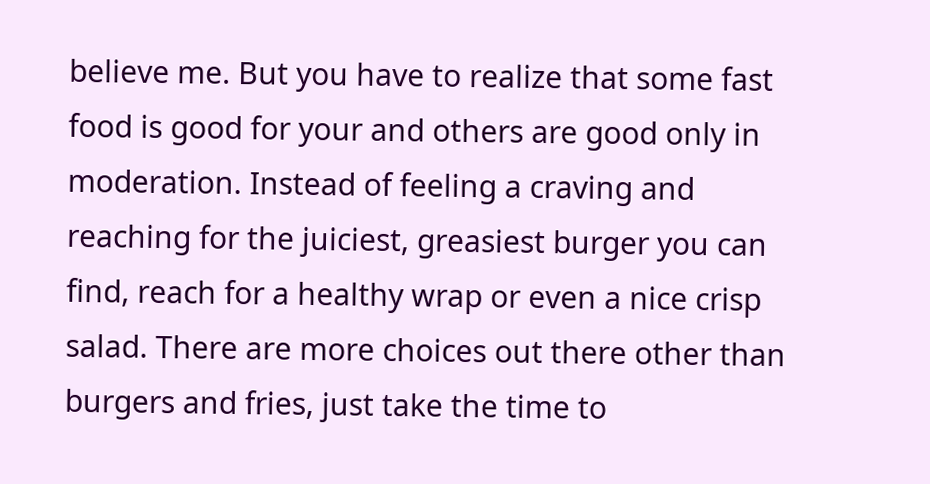believe me. But you have to realize that some fast food is good for your and others are good only in moderation. Instead of feeling a craving and reaching for the juiciest, greasiest burger you can find, reach for a healthy wrap or even a nice crisp salad. There are more choices out there other than burgers and fries, just take the time to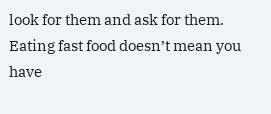look for them and ask for them. Eating fast food doesn’t mean you have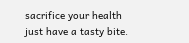sacrifice your health just have a tasty bite.